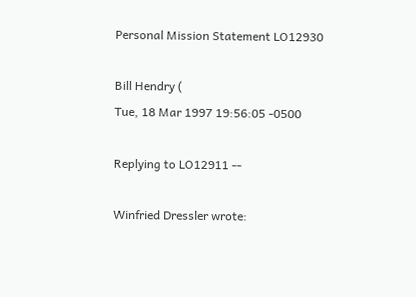Personal Mission Statement LO12930

Bill Hendry (
Tue, 18 Mar 1997 19:56:05 -0500

Replying to LO12911 --

Winfried Dressler wrote: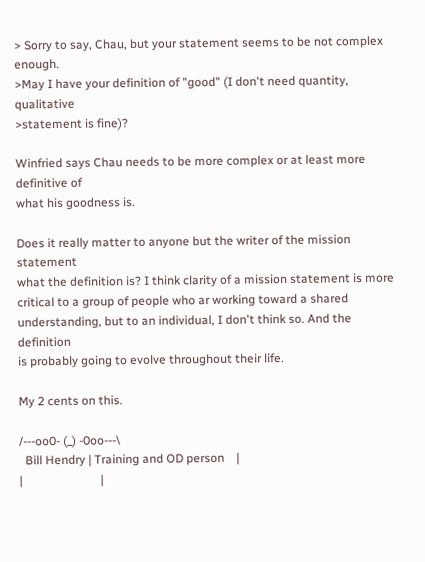> Sorry to say, Chau, but your statement seems to be not complex enough.
>May I have your definition of "good" (I don't need quantity, qualitative
>statement is fine)?

Winfried says Chau needs to be more complex or at least more definitive of
what his goodness is.

Does it really matter to anyone but the writer of the mission statement
what the definition is? I think clarity of a mission statement is more
critical to a group of people who ar working toward a shared
understanding, but to an individual, I don't think so. And the definition
is probably going to evolve throughout their life.

My 2 cents on this.

/---oo0- (_) -0oo---\
  Bill Hendry | Training and OD person    |
|                          |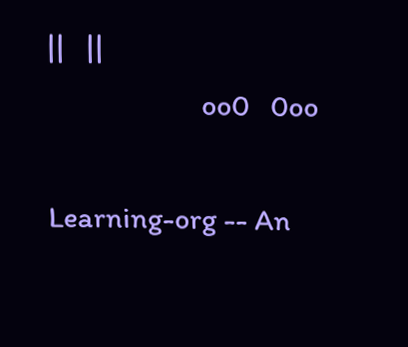||   ||
                      oo0   0oo

Learning-org -- An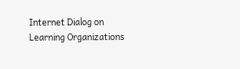Internet Dialog on Learning Organizations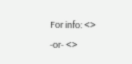For info: <> -or- <>